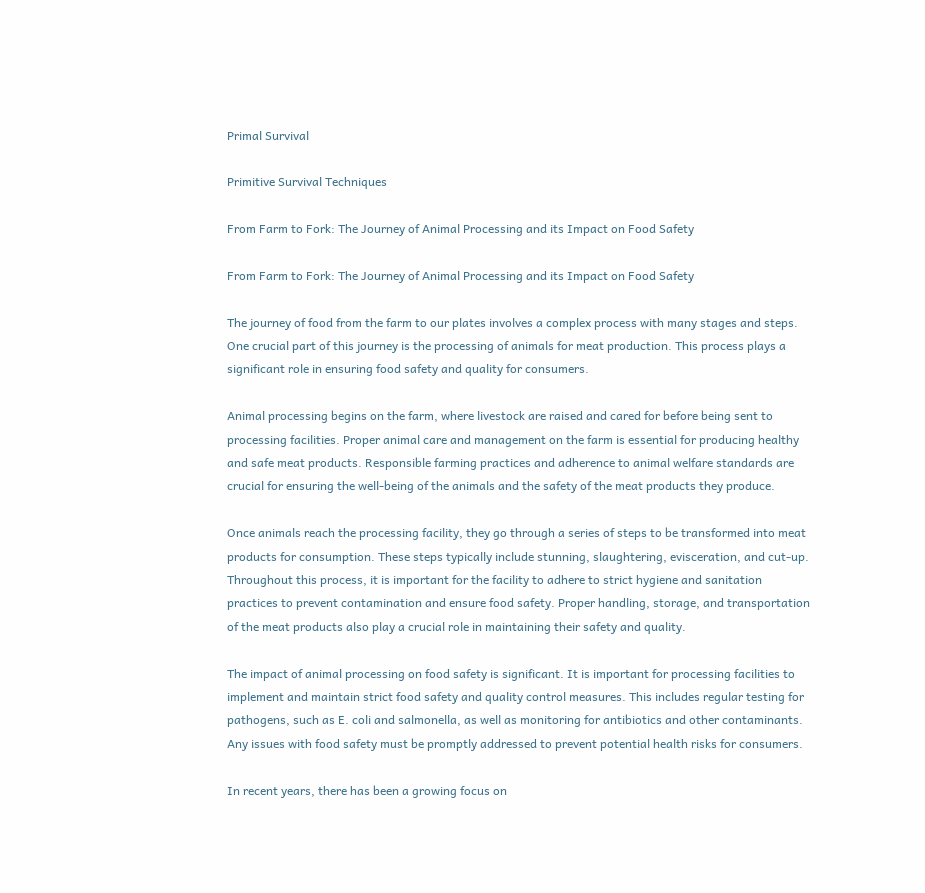Primal Survival

Primitive Survival Techniques

From Farm to Fork: The Journey of Animal Processing and its Impact on Food Safety

From Farm to Fork: The Journey of Animal Processing and its Impact on Food Safety

The journey of food from the farm to our plates involves a complex process with many stages and steps. One crucial part of this journey is the processing of animals for meat production. This process plays a significant role in ensuring food safety and quality for consumers.

Animal processing begins on the farm, where livestock are raised and cared for before being sent to processing facilities. Proper animal care and management on the farm is essential for producing healthy and safe meat products. Responsible farming practices and adherence to animal welfare standards are crucial for ensuring the well-being of the animals and the safety of the meat products they produce.

Once animals reach the processing facility, they go through a series of steps to be transformed into meat products for consumption. These steps typically include stunning, slaughtering, evisceration, and cut-up. Throughout this process, it is important for the facility to adhere to strict hygiene and sanitation practices to prevent contamination and ensure food safety. Proper handling, storage, and transportation of the meat products also play a crucial role in maintaining their safety and quality.

The impact of animal processing on food safety is significant. It is important for processing facilities to implement and maintain strict food safety and quality control measures. This includes regular testing for pathogens, such as E. coli and salmonella, as well as monitoring for antibiotics and other contaminants. Any issues with food safety must be promptly addressed to prevent potential health risks for consumers.

In recent years, there has been a growing focus on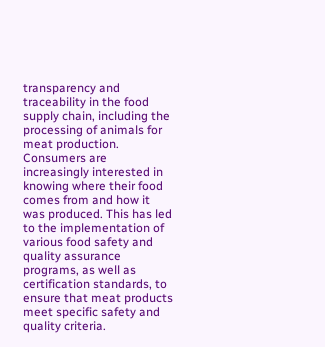transparency and traceability in the food supply chain, including the processing of animals for meat production. Consumers are increasingly interested in knowing where their food comes from and how it was produced. This has led to the implementation of various food safety and quality assurance programs, as well as certification standards, to ensure that meat products meet specific safety and quality criteria.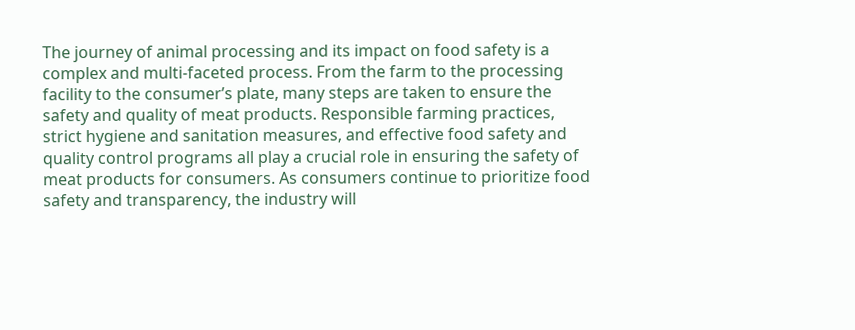The journey of animal processing and its impact on food safety is a complex and multi-faceted process. From the farm to the processing facility to the consumer’s plate, many steps are taken to ensure the safety and quality of meat products. Responsible farming practices, strict hygiene and sanitation measures, and effective food safety and quality control programs all play a crucial role in ensuring the safety of meat products for consumers. As consumers continue to prioritize food safety and transparency, the industry will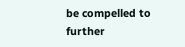be compelled to further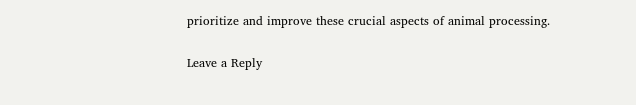prioritize and improve these crucial aspects of animal processing.

Leave a Reply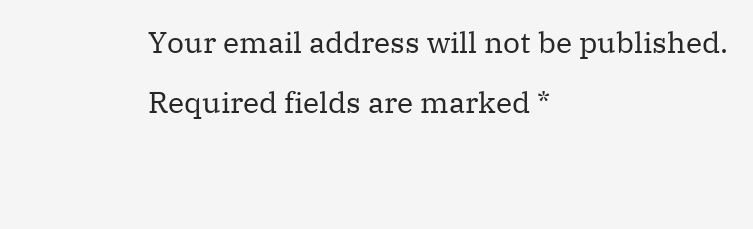Your email address will not be published. Required fields are marked *